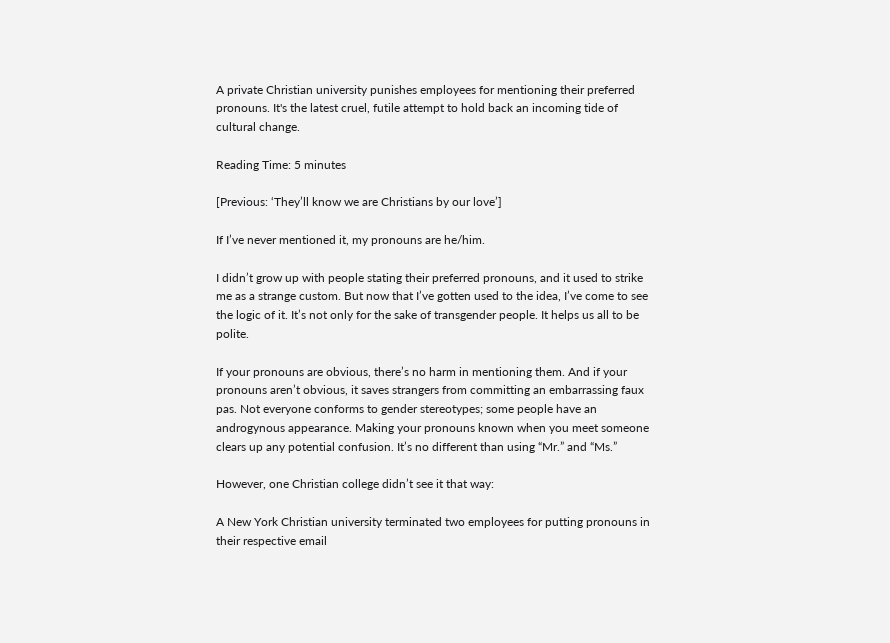A private Christian university punishes employees for mentioning their preferred pronouns. It's the latest cruel, futile attempt to hold back an incoming tide of cultural change.

Reading Time: 5 minutes

[Previous: ‘They’ll know we are Christians by our love’]

If I’ve never mentioned it, my pronouns are he/him.

I didn’t grow up with people stating their preferred pronouns, and it used to strike me as a strange custom. But now that I’ve gotten used to the idea, I’ve come to see the logic of it. It’s not only for the sake of transgender people. It helps us all to be polite.

If your pronouns are obvious, there’s no harm in mentioning them. And if your pronouns aren’t obvious, it saves strangers from committing an embarrassing faux pas. Not everyone conforms to gender stereotypes; some people have an androgynous appearance. Making your pronouns known when you meet someone clears up any potential confusion. It’s no different than using “Mr.” and “Ms.”

However, one Christian college didn’t see it that way:

A New York Christian university terminated two employees for putting pronouns in their respective email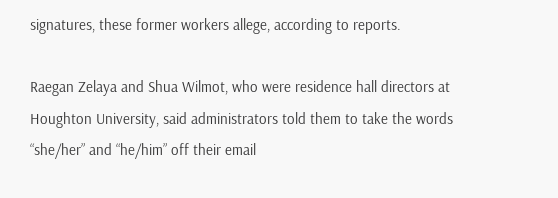signatures, these former workers allege, according to reports.

Raegan Zelaya and Shua Wilmot, who were residence hall directors at Houghton University, said administrators told them to take the words “she/her” and “he/him” off their email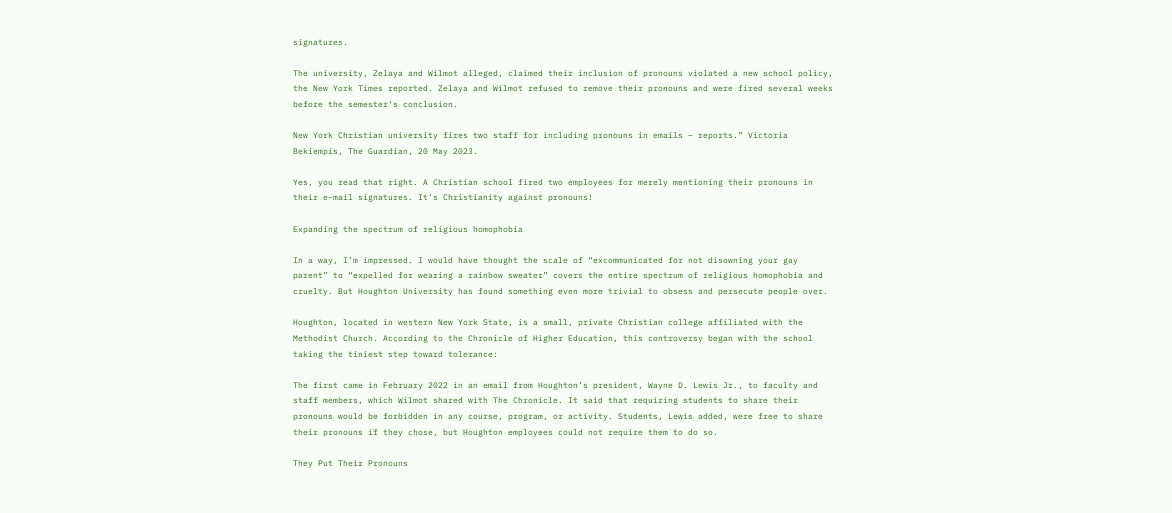signatures.

The university, Zelaya and Wilmot alleged, claimed their inclusion of pronouns violated a new school policy, the New York Times reported. Zelaya and Wilmot refused to remove their pronouns and were fired several weeks before the semester’s conclusion.

New York Christian university fires two staff for including pronouns in emails – reports.” Victoria Bekiempis, The Guardian, 20 May 2023.

Yes, you read that right. A Christian school fired two employees for merely mentioning their pronouns in their e-mail signatures. It’s Christianity against pronouns!

Expanding the spectrum of religious homophobia

In a way, I’m impressed. I would have thought the scale of “excommunicated for not disowning your gay parent” to “expelled for wearing a rainbow sweater” covers the entire spectrum of religious homophobia and cruelty. But Houghton University has found something even more trivial to obsess and persecute people over.

Houghton, located in western New York State, is a small, private Christian college affiliated with the Methodist Church. According to the Chronicle of Higher Education, this controversy began with the school taking the tiniest step toward tolerance:

The first came in February 2022 in an email from Houghton’s president, Wayne D. Lewis Jr., to faculty and staff members, which Wilmot shared with The Chronicle. It said that requiring students to share their pronouns would be forbidden in any course, program, or activity. Students, Lewis added, were free to share their pronouns if they chose, but Houghton employees could not require them to do so.

They Put Their Pronouns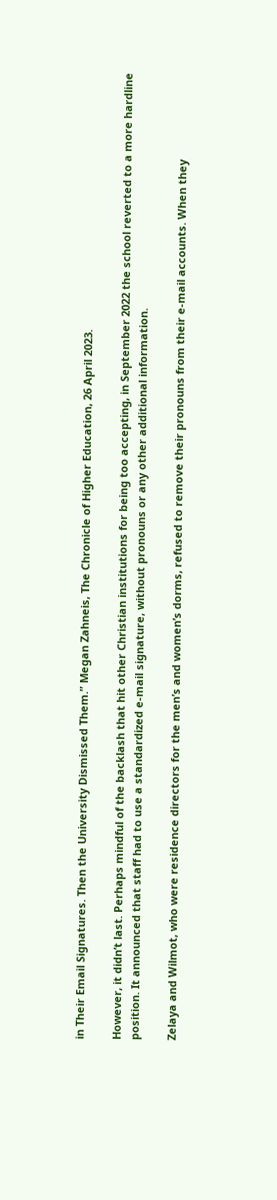in Their Email Signatures. Then the University Dismissed Them.” Megan Zahneis, The Chronicle of Higher Education, 26 April 2023.

However, it didn’t last. Perhaps mindful of the backlash that hit other Christian institutions for being too accepting, in September 2022 the school reverted to a more hardline position. It announced that staff had to use a standardized e-mail signature, without pronouns or any other additional information.

Zelaya and Wilmot, who were residence directors for the men’s and women’s dorms, refused to remove their pronouns from their e-mail accounts. When they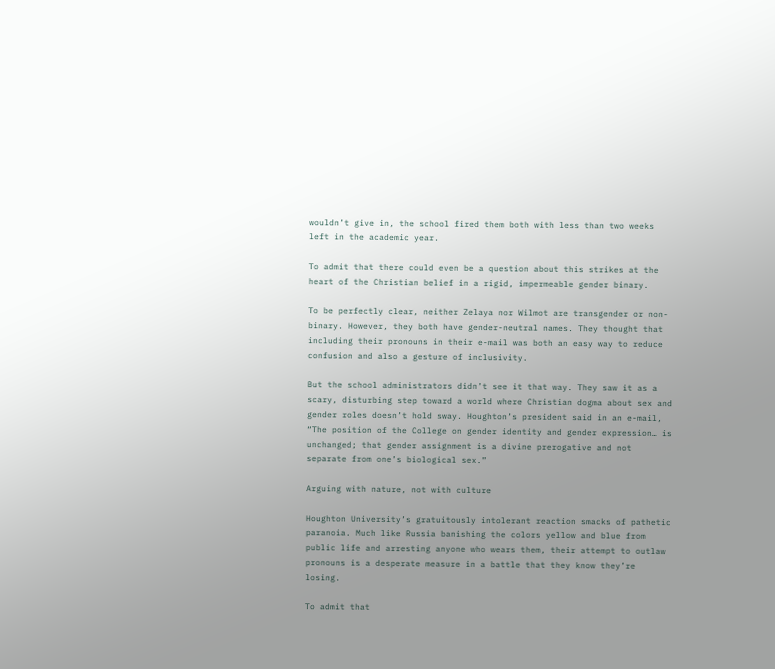wouldn’t give in, the school fired them both with less than two weeks left in the academic year.

To admit that there could even be a question about this strikes at the heart of the Christian belief in a rigid, impermeable gender binary.

To be perfectly clear, neither Zelaya nor Wilmot are transgender or non-binary. However, they both have gender-neutral names. They thought that including their pronouns in their e-mail was both an easy way to reduce confusion and also a gesture of inclusivity.

But the school administrators didn’t see it that way. They saw it as a scary, disturbing step toward a world where Christian dogma about sex and gender roles doesn’t hold sway. Houghton’s president said in an e-mail, “The position of the College on gender identity and gender expression… is unchanged; that gender assignment is a divine prerogative and not separate from one’s biological sex.”

Arguing with nature, not with culture

Houghton University’s gratuitously intolerant reaction smacks of pathetic paranoia. Much like Russia banishing the colors yellow and blue from public life and arresting anyone who wears them, their attempt to outlaw pronouns is a desperate measure in a battle that they know they’re losing.

To admit that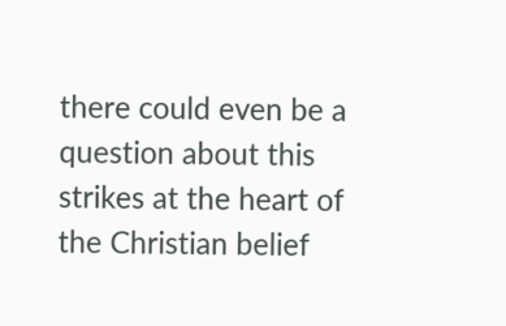there could even be a question about this strikes at the heart of the Christian belief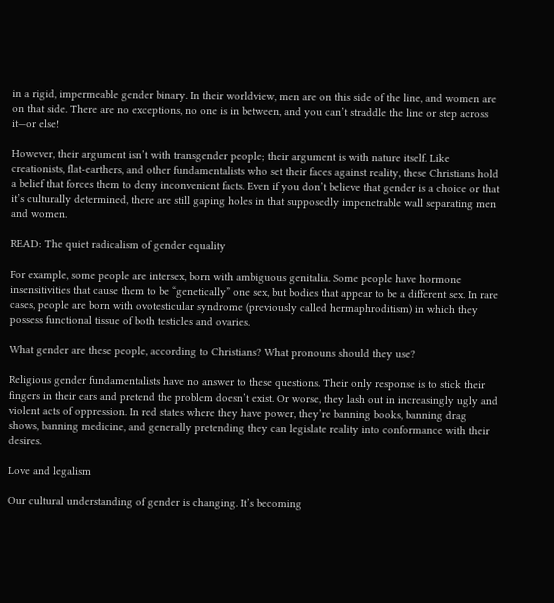in a rigid, impermeable gender binary. In their worldview, men are on this side of the line, and women are on that side. There are no exceptions, no one is in between, and you can’t straddle the line or step across it—or else!

However, their argument isn’t with transgender people; their argument is with nature itself. Like creationists, flat-earthers, and other fundamentalists who set their faces against reality, these Christians hold a belief that forces them to deny inconvenient facts. Even if you don’t believe that gender is a choice or that it’s culturally determined, there are still gaping holes in that supposedly impenetrable wall separating men and women.

READ: The quiet radicalism of gender equality

For example, some people are intersex, born with ambiguous genitalia. Some people have hormone insensitivities that cause them to be “genetically” one sex, but bodies that appear to be a different sex. In rare cases, people are born with ovotesticular syndrome (previously called hermaphroditism) in which they possess functional tissue of both testicles and ovaries.

What gender are these people, according to Christians? What pronouns should they use?

Religious gender fundamentalists have no answer to these questions. Their only response is to stick their fingers in their ears and pretend the problem doesn’t exist. Or worse, they lash out in increasingly ugly and violent acts of oppression. In red states where they have power, they’re banning books, banning drag shows, banning medicine, and generally pretending they can legislate reality into conformance with their desires.

Love and legalism

Our cultural understanding of gender is changing. It’s becoming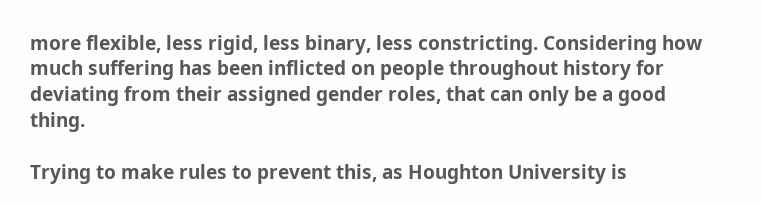more flexible, less rigid, less binary, less constricting. Considering how much suffering has been inflicted on people throughout history for deviating from their assigned gender roles, that can only be a good thing.

Trying to make rules to prevent this, as Houghton University is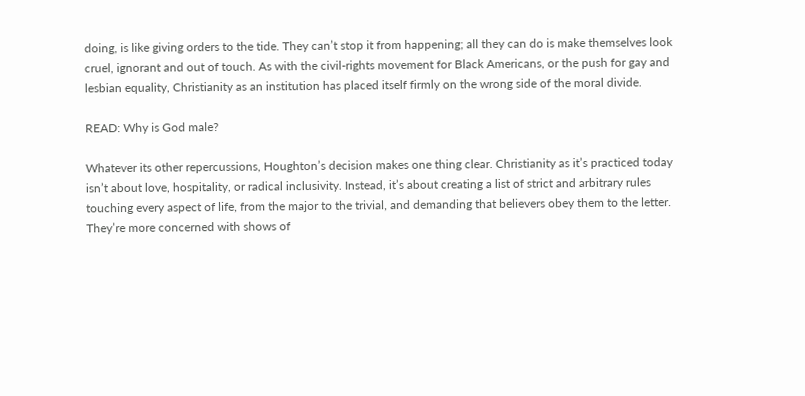doing, is like giving orders to the tide. They can’t stop it from happening; all they can do is make themselves look cruel, ignorant and out of touch. As with the civil-rights movement for Black Americans, or the push for gay and lesbian equality, Christianity as an institution has placed itself firmly on the wrong side of the moral divide.

READ: Why is God male?

Whatever its other repercussions, Houghton’s decision makes one thing clear. Christianity as it’s practiced today isn’t about love, hospitality, or radical inclusivity. Instead, it’s about creating a list of strict and arbitrary rules touching every aspect of life, from the major to the trivial, and demanding that believers obey them to the letter. They’re more concerned with shows of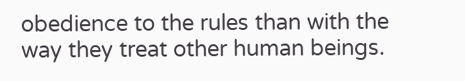obedience to the rules than with the way they treat other human beings.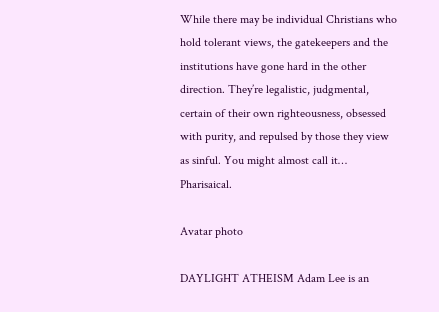While there may be individual Christians who hold tolerant views, the gatekeepers and the institutions have gone hard in the other direction. They’re legalistic, judgmental, certain of their own righteousness, obsessed with purity, and repulsed by those they view as sinful. You might almost call it… Pharisaical.

Avatar photo

DAYLIGHT ATHEISM Adam Lee is an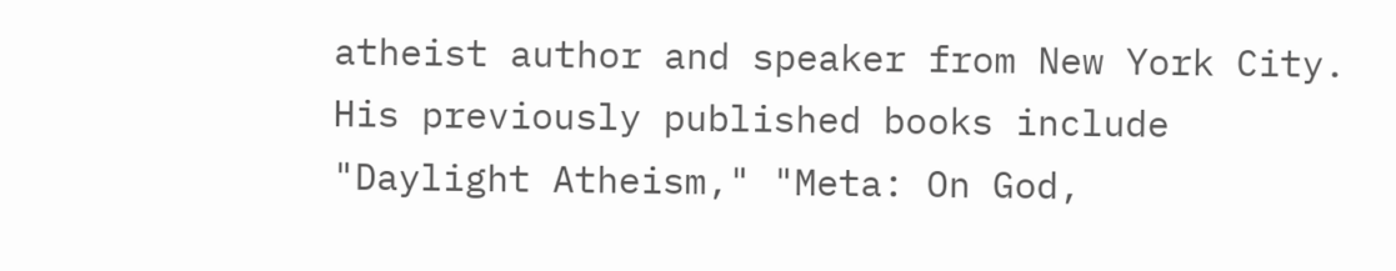atheist author and speaker from New York City. His previously published books include "Daylight Atheism," "Meta: On God,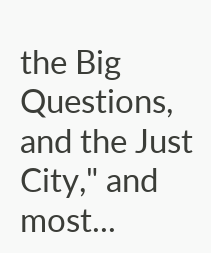the Big Questions, and the Just City," and most...